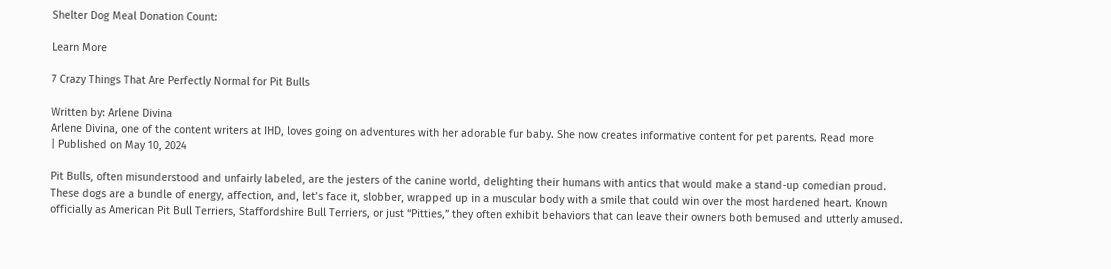Shelter Dog Meal Donation Count:

Learn More

7 Crazy Things That Are Perfectly Normal for Pit Bulls

Written by: Arlene Divina
Arlene Divina, one of the content writers at IHD, loves going on adventures with her adorable fur baby. She now creates informative content for pet parents. Read more
| Published on May 10, 2024

Pit Bulls, often misunderstood and unfairly labeled, are the jesters of the canine world, delighting their humans with antics that would make a stand-up comedian proud. These dogs are a bundle of energy, affection, and, let’s face it, slobber, wrapped up in a muscular body with a smile that could win over the most hardened heart. Known officially as American Pit Bull Terriers, Staffordshire Bull Terriers, or just “Pitties,” they often exhibit behaviors that can leave their owners both bemused and utterly amused.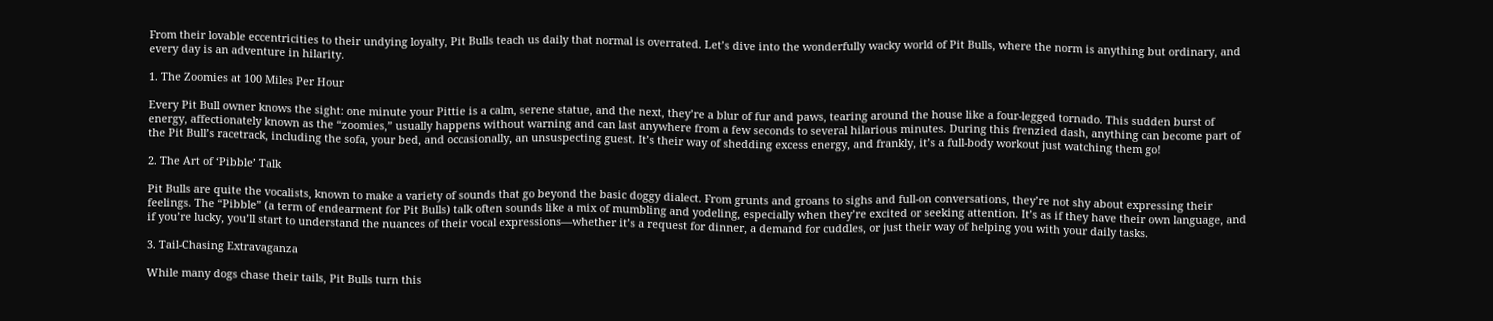From their lovable eccentricities to their undying loyalty, Pit Bulls teach us daily that normal is overrated. Let’s dive into the wonderfully wacky world of Pit Bulls, where the norm is anything but ordinary, and every day is an adventure in hilarity.

1. The Zoomies at 100 Miles Per Hour

Every Pit Bull owner knows the sight: one minute your Pittie is a calm, serene statue, and the next, they’re a blur of fur and paws, tearing around the house like a four-legged tornado. This sudden burst of energy, affectionately known as the “zoomies,” usually happens without warning and can last anywhere from a few seconds to several hilarious minutes. During this frenzied dash, anything can become part of the Pit Bull’s racetrack, including the sofa, your bed, and occasionally, an unsuspecting guest. It’s their way of shedding excess energy, and frankly, it’s a full-body workout just watching them go!

2. The Art of ‘Pibble’ Talk

Pit Bulls are quite the vocalists, known to make a variety of sounds that go beyond the basic doggy dialect. From grunts and groans to sighs and full-on conversations, they’re not shy about expressing their feelings. The “Pibble” (a term of endearment for Pit Bulls) talk often sounds like a mix of mumbling and yodeling, especially when they’re excited or seeking attention. It’s as if they have their own language, and if you’re lucky, you’ll start to understand the nuances of their vocal expressions—whether it’s a request for dinner, a demand for cuddles, or just their way of helping you with your daily tasks.

3. Tail-Chasing Extravaganza

While many dogs chase their tails, Pit Bulls turn this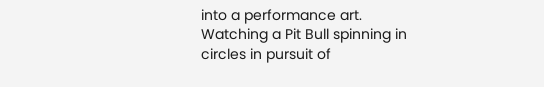into a performance art. Watching a Pit Bull spinning in circles in pursuit of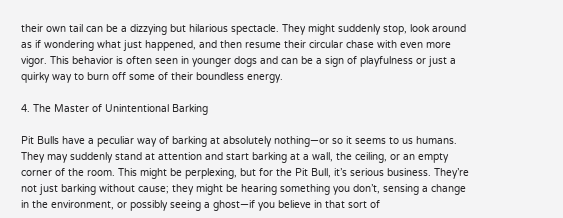their own tail can be a dizzying but hilarious spectacle. They might suddenly stop, look around as if wondering what just happened, and then resume their circular chase with even more vigor. This behavior is often seen in younger dogs and can be a sign of playfulness or just a quirky way to burn off some of their boundless energy.

4. The Master of Unintentional Barking

Pit Bulls have a peculiar way of barking at absolutely nothing—or so it seems to us humans. They may suddenly stand at attention and start barking at a wall, the ceiling, or an empty corner of the room. This might be perplexing, but for the Pit Bull, it’s serious business. They’re not just barking without cause; they might be hearing something you don’t, sensing a change in the environment, or possibly seeing a ghost—if you believe in that sort of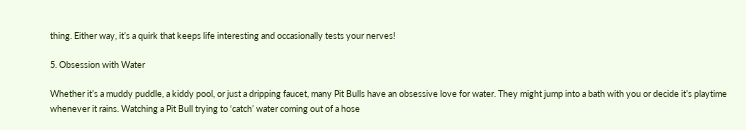thing. Either way, it’s a quirk that keeps life interesting and occasionally tests your nerves!

5. Obsession with Water

Whether it’s a muddy puddle, a kiddy pool, or just a dripping faucet, many Pit Bulls have an obsessive love for water. They might jump into a bath with you or decide it’s playtime whenever it rains. Watching a Pit Bull trying to ‘catch’ water coming out of a hose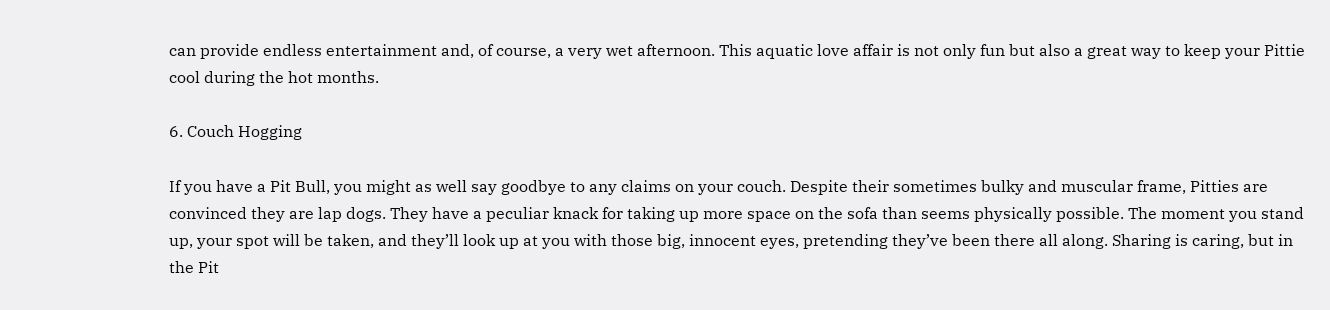can provide endless entertainment and, of course, a very wet afternoon. This aquatic love affair is not only fun but also a great way to keep your Pittie cool during the hot months.

6. Couch Hogging

If you have a Pit Bull, you might as well say goodbye to any claims on your couch. Despite their sometimes bulky and muscular frame, Pitties are convinced they are lap dogs. They have a peculiar knack for taking up more space on the sofa than seems physically possible. The moment you stand up, your spot will be taken, and they’ll look up at you with those big, innocent eyes, pretending they’ve been there all along. Sharing is caring, but in the Pit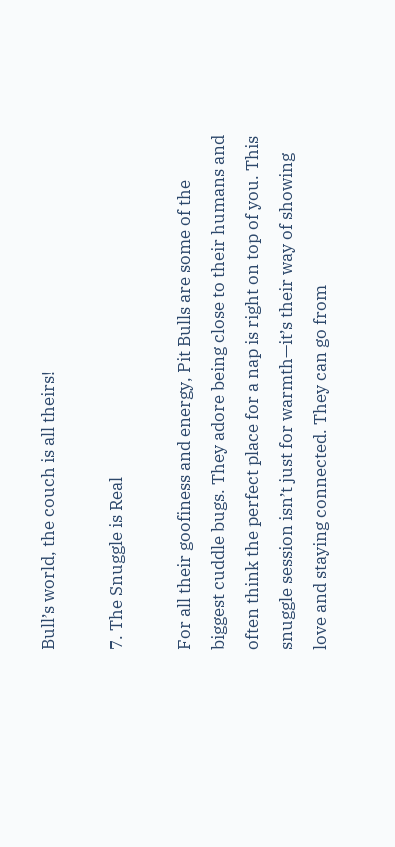Bull’s world, the couch is all theirs!

7. The Snuggle is Real

For all their goofiness and energy, Pit Bulls are some of the biggest cuddle bugs. They adore being close to their humans and often think the perfect place for a nap is right on top of you. This snuggle session isn’t just for warmth—it’s their way of showing love and staying connected. They can go from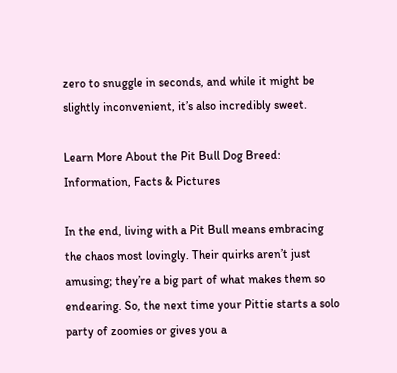zero to snuggle in seconds, and while it might be slightly inconvenient, it’s also incredibly sweet.

Learn More About the Pit Bull Dog Breed: Information, Facts & Pictures

In the end, living with a Pit Bull means embracing the chaos most lovingly. Their quirks aren’t just amusing; they’re a big part of what makes them so endearing. So, the next time your Pittie starts a solo party of zoomies or gives you a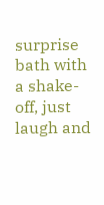surprise bath with a shake-off, just laugh and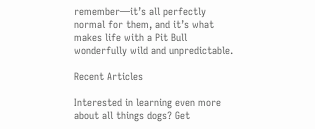remember—it’s all perfectly normal for them, and it’s what makes life with a Pit Bull wonderfully wild and unpredictable.

Recent Articles

Interested in learning even more about all things dogs? Get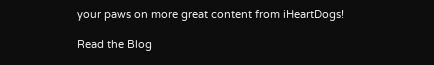your paws on more great content from iHeartDogs!

Read the Blog